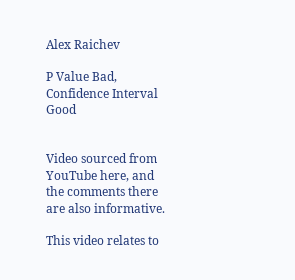Alex Raichev

P Value Bad, Confidence Interval Good


Video sourced from YouTube here, and the comments there are also informative.

This video relates to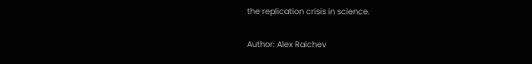the replication crisis in science.

Author: Alex Raichev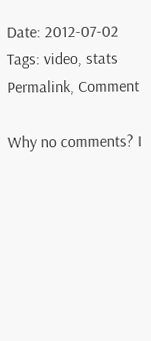Date: 2012-07-02
Tags: video, stats
Permalink, Comment

Why no comments? I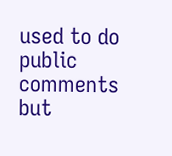used to do public comments but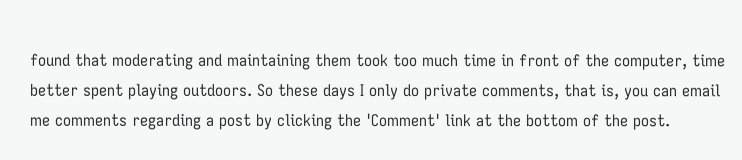found that moderating and maintaining them took too much time in front of the computer, time better spent playing outdoors. So these days I only do private comments, that is, you can email me comments regarding a post by clicking the 'Comment' link at the bottom of the post.